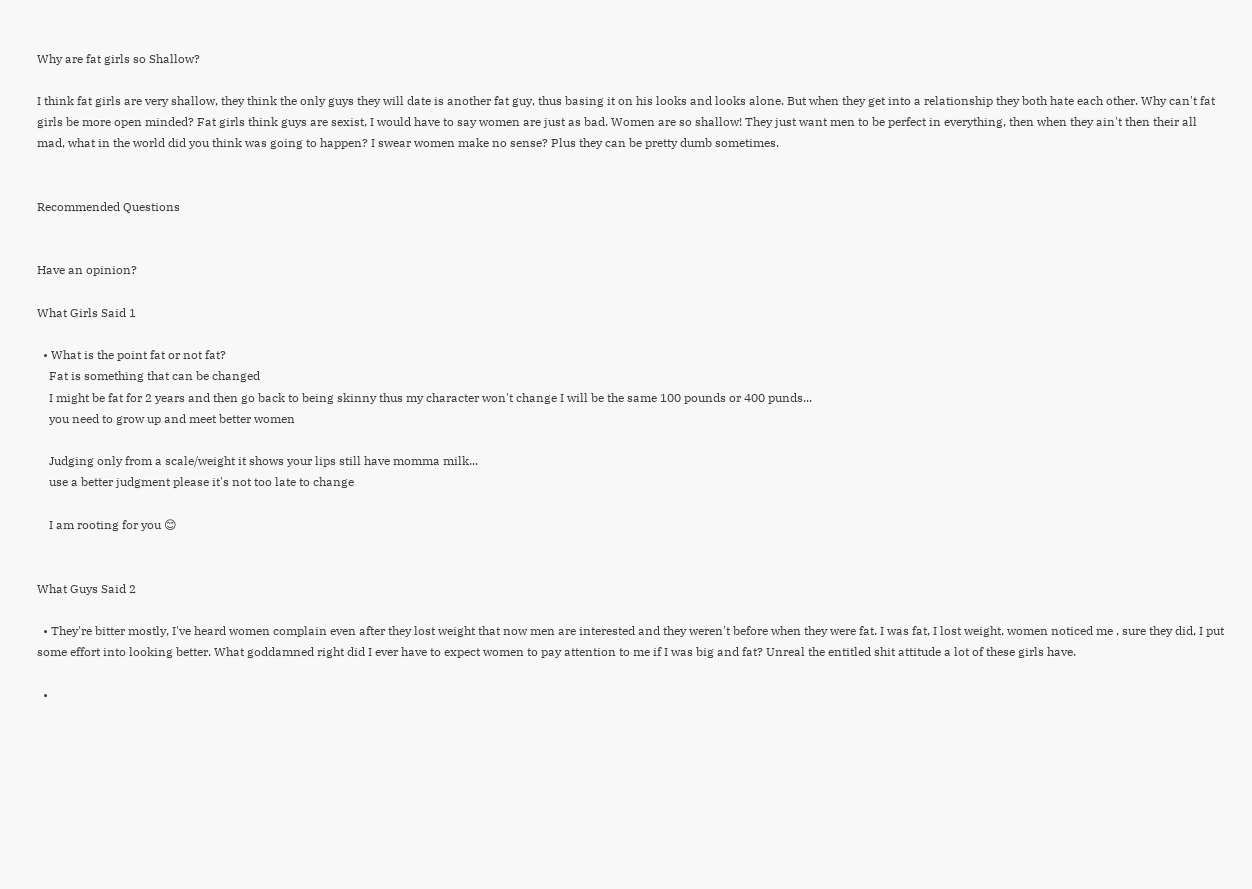Why are fat girls so Shallow?

I think fat girls are very shallow, they think the only guys they will date is another fat guy, thus basing it on his looks and looks alone. But when they get into a relationship they both hate each other. Why can't fat girls be more open minded? Fat girls think guys are sexist, I would have to say women are just as bad. Women are so shallow! They just want men to be perfect in everything, then when they ain't then their all mad, what in the world did you think was going to happen? I swear women make no sense? Plus they can be pretty dumb sometimes.


Recommended Questions


Have an opinion?

What Girls Said 1

  • What is the point fat or not fat?
    Fat is something that can be changed
    I might be fat for 2 years and then go back to being skinny thus my character won't change I will be the same 100 pounds or 400 punds...
    you need to grow up and meet better women

    Judging only from a scale/weight it shows your lips still have momma milk...
    use a better judgment please it's not too late to change

    I am rooting for you 😊


What Guys Said 2

  • They're bitter mostly, I've heard women complain even after they lost weight that now men are interested and they weren't before when they were fat. I was fat, I lost weight, women noticed me , sure they did, I put some effort into looking better. What goddamned right did I ever have to expect women to pay attention to me if I was big and fat? Unreal the entitled shit attitude a lot of these girls have.

  •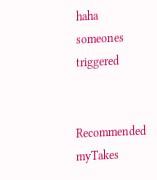haha someones triggered


Recommended myTakes